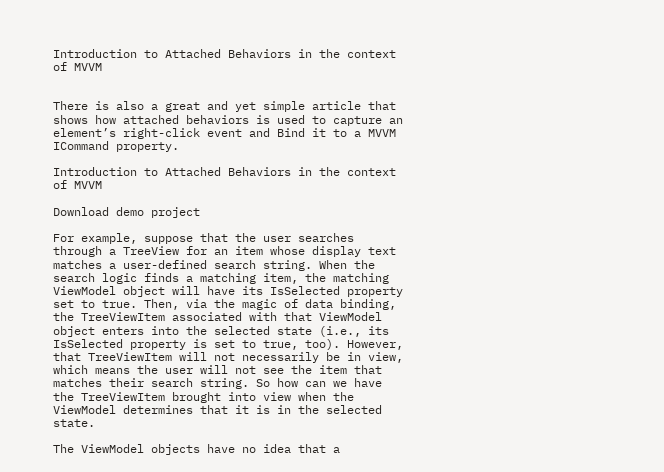Introduction to Attached Behaviors in the context of MVVM


There is also a great and yet simple article that shows how attached behaviors is used to capture an element’s right-click event and Bind it to a MVVM ICommand property.

Introduction to Attached Behaviors in the context of MVVM

Download demo project

For example, suppose that the user searches through a TreeView for an item whose display text matches a user-defined search string. When the search logic finds a matching item, the matching ViewModel object will have its IsSelected property set to true. Then, via the magic of data binding, the TreeViewItem associated with that ViewModel object enters into the selected state (i.e., its IsSelected property is set to true, too). However, that TreeViewItem will not necessarily be in view, which means the user will not see the item that matches their search string. So how can we have the TreeViewItem brought into view when the ViewModel determines that it is in the selected state.

The ViewModel objects have no idea that a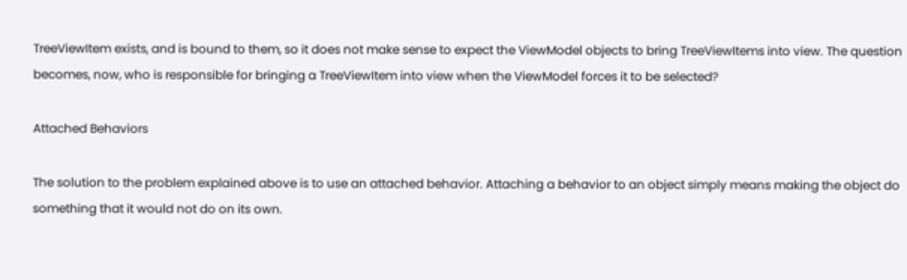TreeViewItem exists, and is bound to them, so it does not make sense to expect the ViewModel objects to bring TreeViewItems into view. The question becomes, now, who is responsible for bringing a TreeViewItem into view when the ViewModel forces it to be selected?

Attached Behaviors

The solution to the problem explained above is to use an attached behavior. Attaching a behavior to an object simply means making the object do something that it would not do on its own.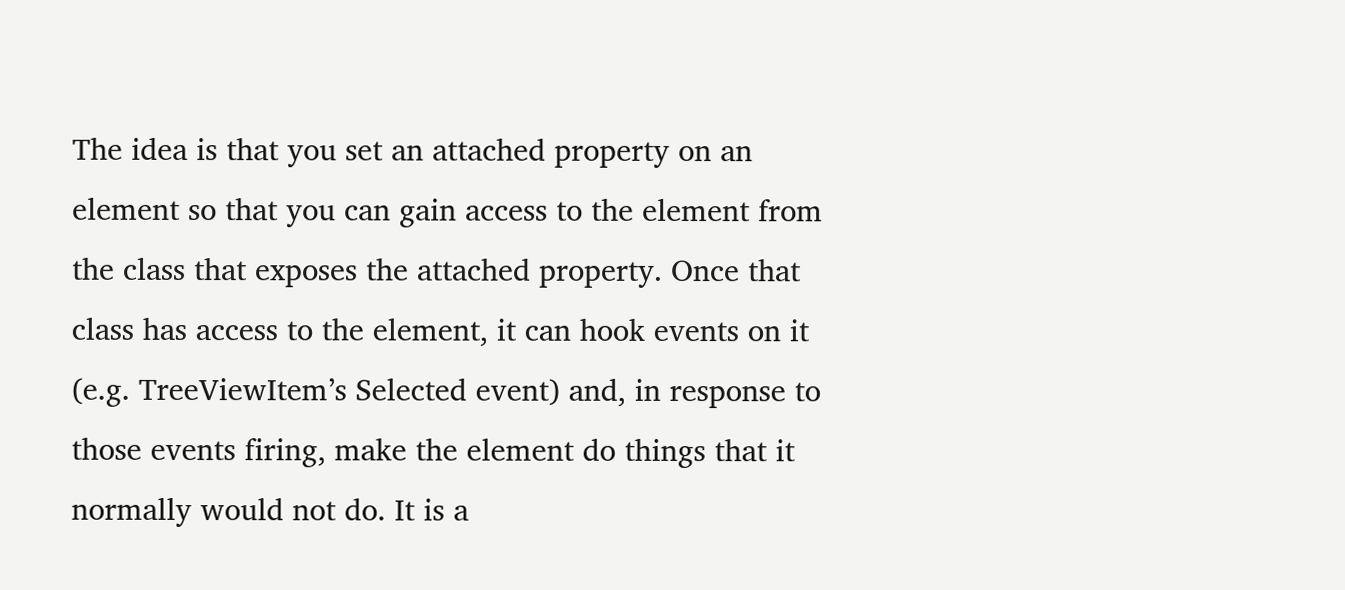The idea is that you set an attached property on an element so that you can gain access to the element from the class that exposes the attached property. Once that class has access to the element, it can hook events on it (e.g. TreeViewItem’s Selected event) and, in response to those events firing, make the element do things that it normally would not do. It is a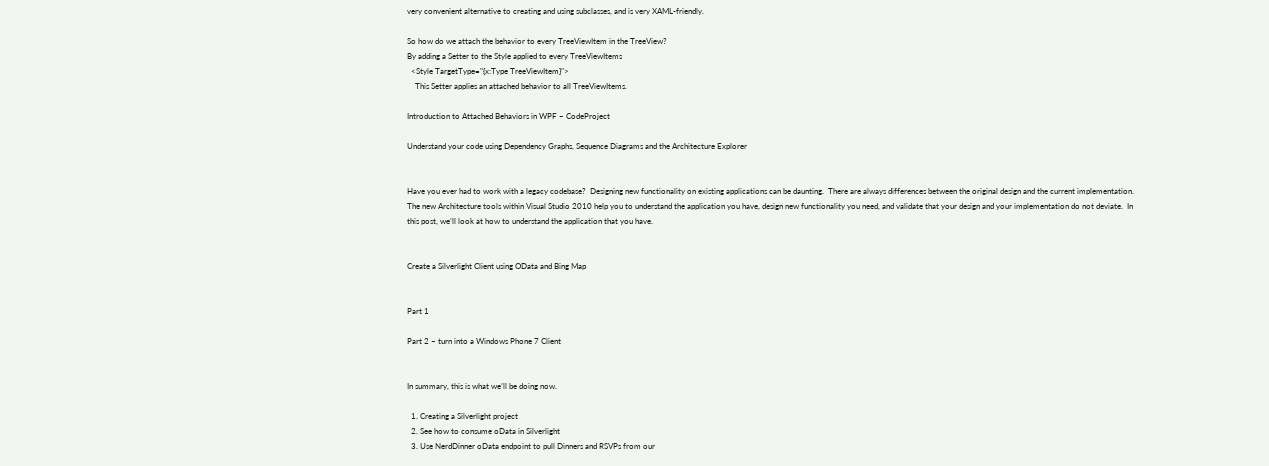very convenient alternative to creating and using subclasses, and is very XAML-friendly.

So how do we attach the behavior to every TreeViewItem in the TreeView?
By adding a Setter to the Style applied to every TreeViewItems
  <Style TargetType="{x:Type TreeViewItem}">
    This Setter applies an attached behavior to all TreeViewItems.

Introduction to Attached Behaviors in WPF – CodeProject

Understand your code using Dependency Graphs, Sequence Diagrams and the Architecture Explorer


Have you ever had to work with a legacy codebase?  Designing new functionality on existing applications can be daunting.  There are always differences between the original design and the current implementation.  The new Architecture tools within Visual Studio 2010 help you to understand the application you have, design new functionality you need, and validate that your design and your implementation do not deviate.  In this post, we’ll look at how to understand the application that you have.


Create a Silverlight Client using OData and Bing Map


Part 1

Part 2 – turn into a Windows Phone 7 Client


In summary, this is what we’ll be doing now.

  1. Creating a Silverlight project
  2. See how to consume oData in Silverlight
  3. Use NerdDinner oData endpoint to pull Dinners and RSVPs from our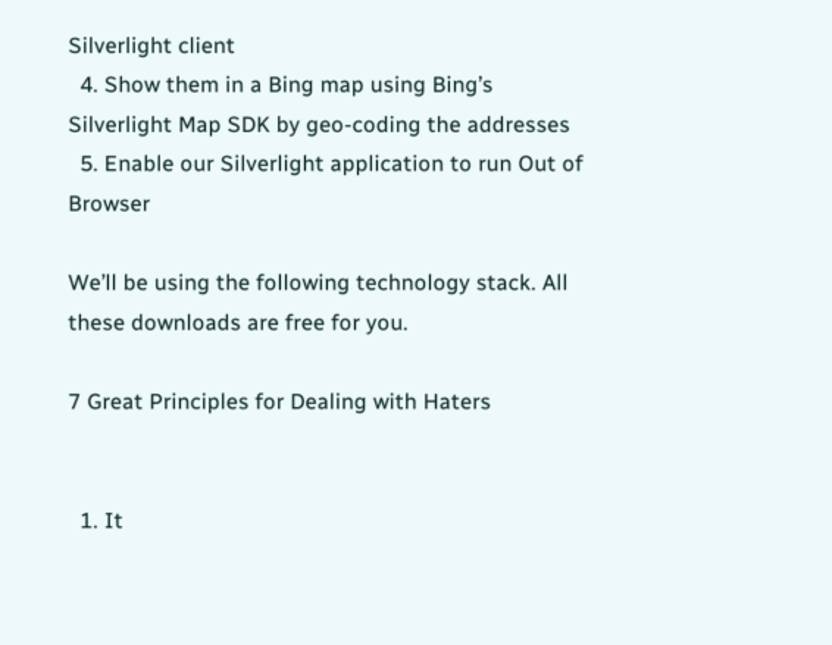Silverlight client
  4. Show them in a Bing map using Bing’s Silverlight Map SDK by geo-coding the addresses
  5. Enable our Silverlight application to run Out of Browser

We’ll be using the following technology stack. All these downloads are free for you.

7 Great Principles for Dealing with Haters


  1. It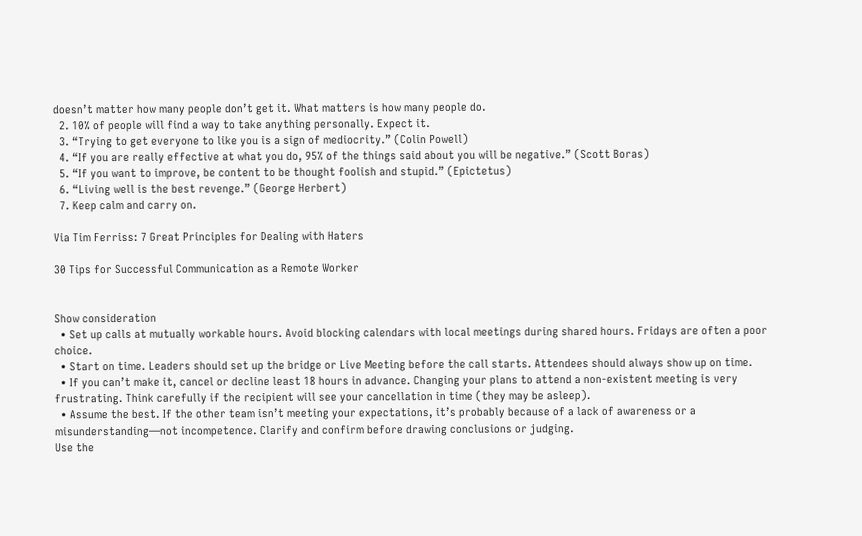doesn’t matter how many people don’t get it. What matters is how many people do.
  2. 10% of people will find a way to take anything personally. Expect it.
  3. “Trying to get everyone to like you is a sign of mediocrity.” (Colin Powell)
  4. “If you are really effective at what you do, 95% of the things said about you will be negative.” (Scott Boras)
  5. “If you want to improve, be content to be thought foolish and stupid.” (Epictetus)
  6. “Living well is the best revenge.” (George Herbert)
  7. Keep calm and carry on.

Via Tim Ferriss: 7 Great Principles for Dealing with Haters

30 Tips for Successful Communication as a Remote Worker


Show consideration
  • Set up calls at mutually workable hours. Avoid blocking calendars with local meetings during shared hours. Fridays are often a poor choice.
  • Start on time. Leaders should set up the bridge or Live Meeting before the call starts. Attendees should always show up on time.
  • If you can’t make it, cancel or decline least 18 hours in advance. Changing your plans to attend a non-existent meeting is very frustrating. Think carefully if the recipient will see your cancellation in time (they may be asleep).
  • Assume the best. If the other team isn’t meeting your expectations, it’s probably because of a lack of awareness or a misunderstanding—not incompetence. Clarify and confirm before drawing conclusions or judging.
Use the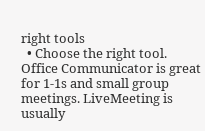right tools
  • Choose the right tool. Office Communicator is great for 1-1s and small group meetings. LiveMeeting is usually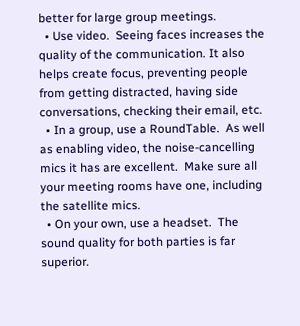better for large group meetings.
  • Use video.  Seeing faces increases the quality of the communication. It also helps create focus, preventing people from getting distracted, having side conversations, checking their email, etc.
  • In a group, use a RoundTable.  As well as enabling video, the noise-cancelling mics it has are excellent.  Make sure all your meeting rooms have one, including the satellite mics.
  • On your own, use a headset.  The sound quality for both parties is far superior.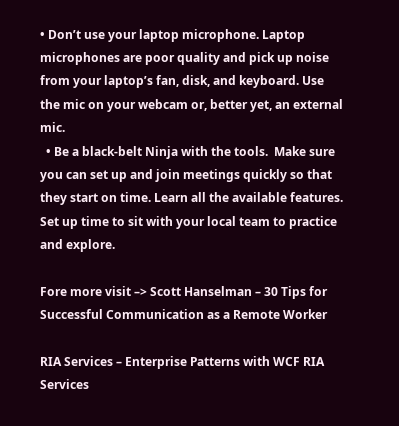• Don’t use your laptop microphone. Laptop microphones are poor quality and pick up noise from your laptop’s fan, disk, and keyboard. Use the mic on your webcam or, better yet, an external mic.
  • Be a black-belt Ninja with the tools.  Make sure you can set up and join meetings quickly so that they start on time. Learn all the available features. Set up time to sit with your local team to practice and explore.

Fore more visit –> Scott Hanselman – 30 Tips for Successful Communication as a Remote Worker

RIA Services – Enterprise Patterns with WCF RIA Services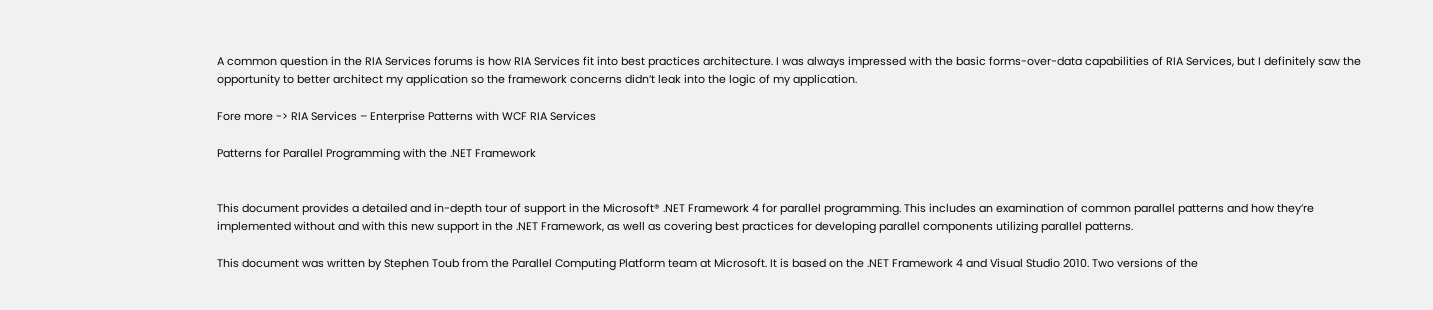A common question in the RIA Services forums is how RIA Services fit into best practices architecture. I was always impressed with the basic forms-over-data capabilities of RIA Services, but I definitely saw the opportunity to better architect my application so the framework concerns didn’t leak into the logic of my application.

Fore more -> RIA Services – Enterprise Patterns with WCF RIA Services

Patterns for Parallel Programming with the .NET Framework


This document provides a detailed and in-depth tour of support in the Microsoft® .NET Framework 4 for parallel programming. This includes an examination of common parallel patterns and how they’re implemented without and with this new support in the .NET Framework, as well as covering best practices for developing parallel components utilizing parallel patterns.

This document was written by Stephen Toub from the Parallel Computing Platform team at Microsoft. It is based on the .NET Framework 4 and Visual Studio 2010. Two versions of the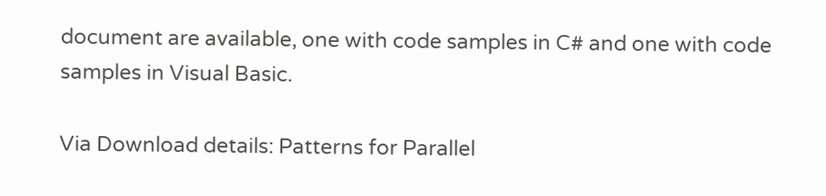document are available, one with code samples in C# and one with code samples in Visual Basic.

Via Download details: Patterns for Parallel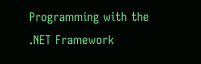Programming with the .NET Framework